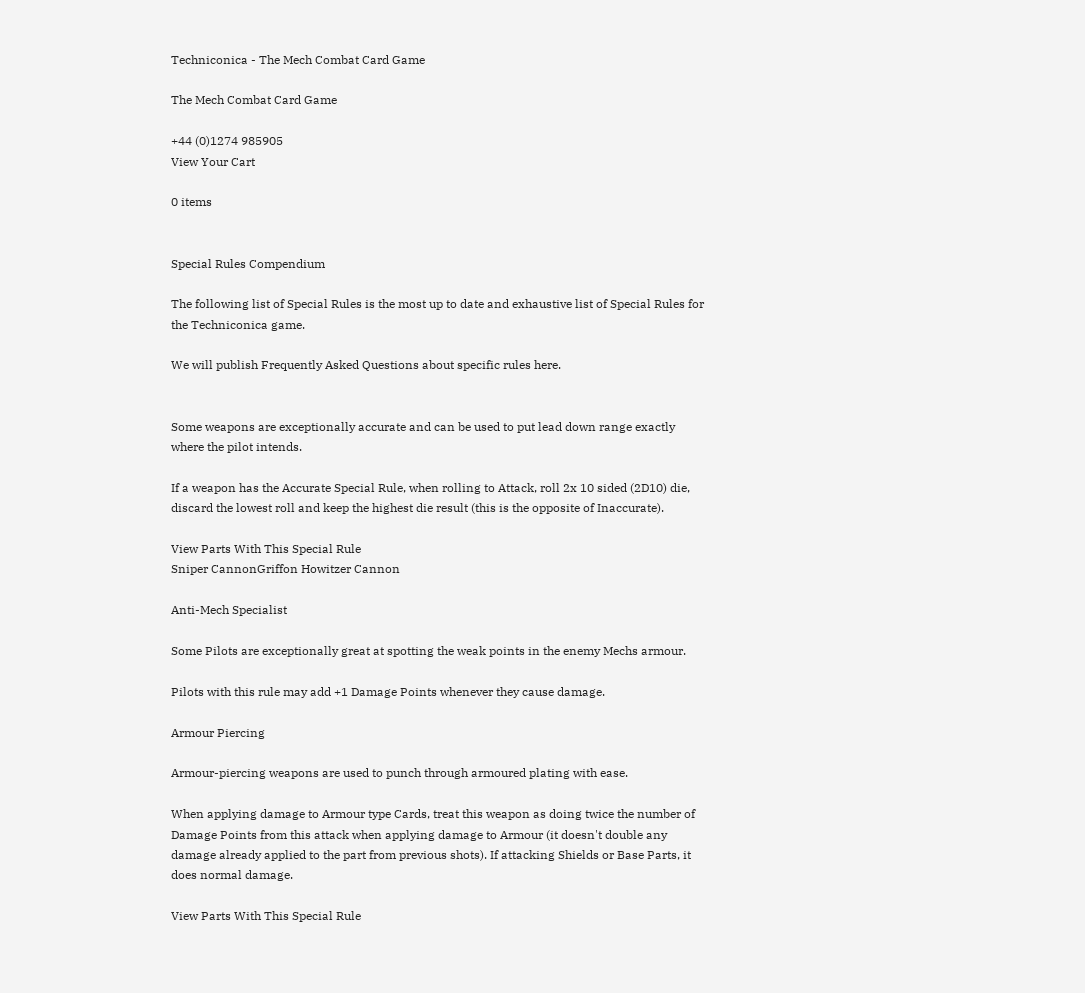Techniconica - The Mech Combat Card Game

The Mech Combat Card Game

+44 (0)1274 985905
View Your Cart

0 items


Special Rules Compendium

The following list of Special Rules is the most up to date and exhaustive list of Special Rules for the Techniconica game.

We will publish Frequently Asked Questions about specific rules here.


Some weapons are exceptionally accurate and can be used to put lead down range exactly where the pilot intends.

If a weapon has the Accurate Special Rule, when rolling to Attack, roll 2x 10 sided (2D10) die, discard the lowest roll and keep the highest die result (this is the opposite of Inaccurate).

View Parts With This Special Rule
Sniper CannonGriffon Howitzer Cannon

Anti-Mech Specialist

Some Pilots are exceptionally great at spotting the weak points in the enemy Mechs armour.

Pilots with this rule may add +1 Damage Points whenever they cause damage.

Armour Piercing

Armour-piercing weapons are used to punch through armoured plating with ease.

When applying damage to Armour type Cards, treat this weapon as doing twice the number of Damage Points from this attack when applying damage to Armour (it doesn't double any damage already applied to the part from previous shots). If attacking Shields or Base Parts, it does normal damage.

View Parts With This Special Rule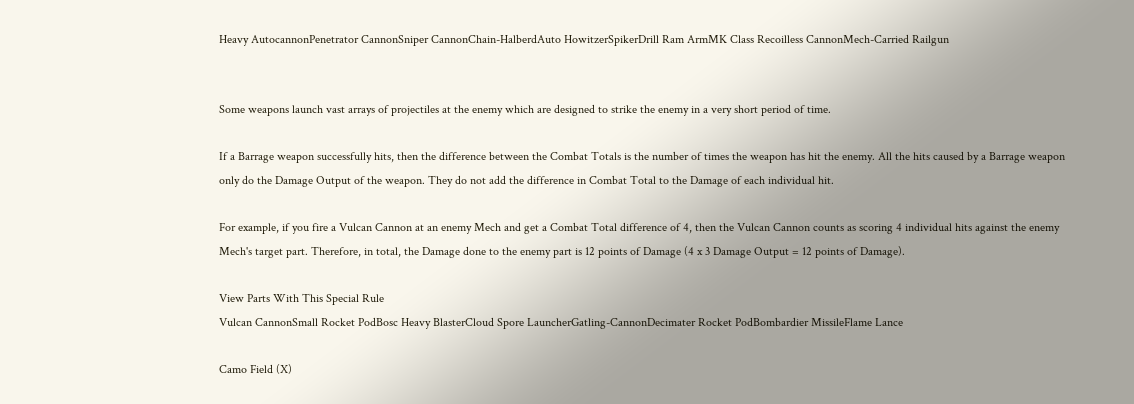Heavy AutocannonPenetrator CannonSniper CannonChain-HalberdAuto HowitzerSpikerDrill Ram ArmMK Class Recoilless CannonMech-Carried Railgun


Some weapons launch vast arrays of projectiles at the enemy which are designed to strike the enemy in a very short period of time.

If a Barrage weapon successfully hits, then the difference between the Combat Totals is the number of times the weapon has hit the enemy. All the hits caused by a Barrage weapon only do the Damage Output of the weapon. They do not add the difference in Combat Total to the Damage of each individual hit.

For example, if you fire a Vulcan Cannon at an enemy Mech and get a Combat Total difference of 4, then the Vulcan Cannon counts as scoring 4 individual hits against the enemy Mech's target part. Therefore, in total, the Damage done to the enemy part is 12 points of Damage (4 x 3 Damage Output = 12 points of Damage).

View Parts With This Special Rule
Vulcan CannonSmall Rocket PodBosc Heavy BlasterCloud Spore LauncherGatling-CannonDecimater Rocket PodBombardier MissileFlame Lance

Camo Field (X)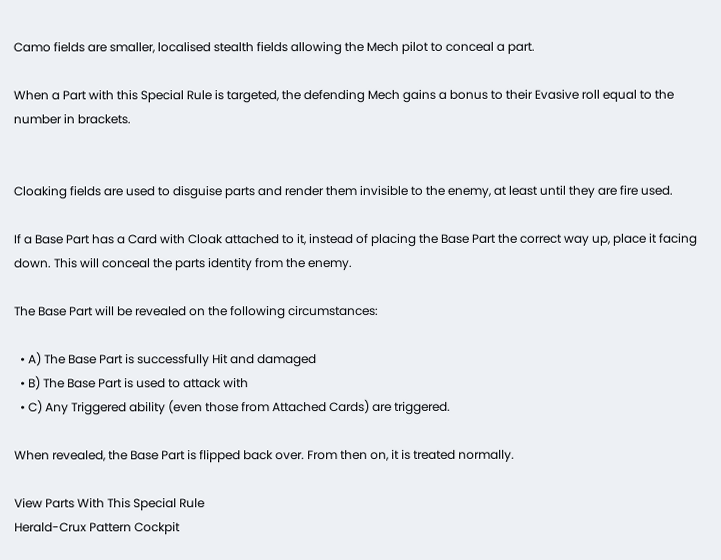Camo fields are smaller, localised stealth fields allowing the Mech pilot to conceal a part.

When a Part with this Special Rule is targeted, the defending Mech gains a bonus to their Evasive roll equal to the number in brackets.


Cloaking fields are used to disguise parts and render them invisible to the enemy, at least until they are fire used.

If a Base Part has a Card with Cloak attached to it, instead of placing the Base Part the correct way up, place it facing down. This will conceal the parts identity from the enemy.

The Base Part will be revealed on the following circumstances:

  • A) The Base Part is successfully Hit and damaged
  • B) The Base Part is used to attack with
  • C) Any Triggered ability (even those from Attached Cards) are triggered.

When revealed, the Base Part is flipped back over. From then on, it is treated normally.

View Parts With This Special Rule
Herald-Crux Pattern Cockpit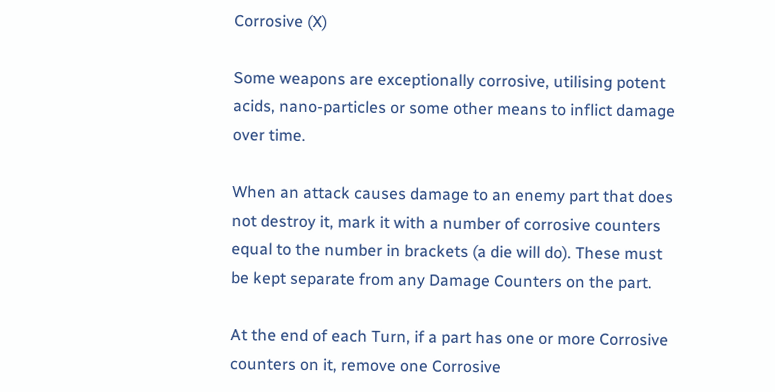Corrosive (X)

Some weapons are exceptionally corrosive, utilising potent acids, nano-particles or some other means to inflict damage over time.

When an attack causes damage to an enemy part that does not destroy it, mark it with a number of corrosive counters equal to the number in brackets (a die will do). These must be kept separate from any Damage Counters on the part.

At the end of each Turn, if a part has one or more Corrosive counters on it, remove one Corrosive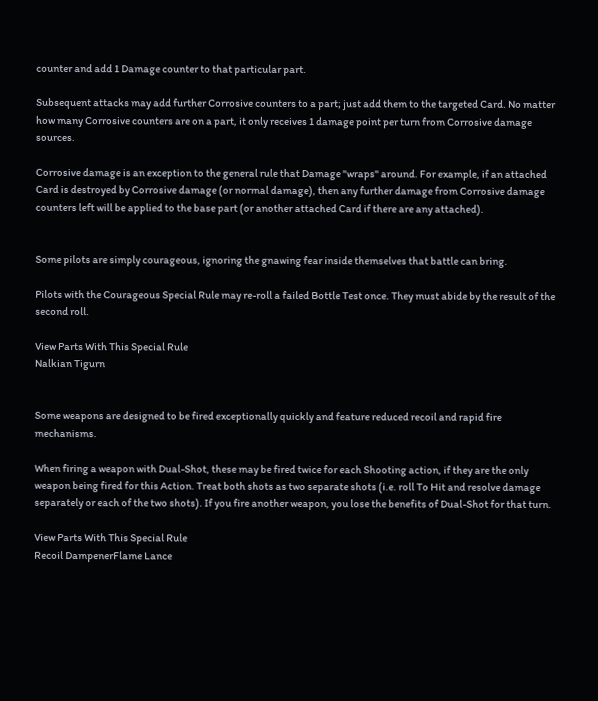counter and add 1 Damage counter to that particular part.

Subsequent attacks may add further Corrosive counters to a part; just add them to the targeted Card. No matter how many Corrosive counters are on a part, it only receives 1 damage point per turn from Corrosive damage sources.

Corrosive damage is an exception to the general rule that Damage "wraps" around. For example, if an attached Card is destroyed by Corrosive damage (or normal damage), then any further damage from Corrosive damage counters left will be applied to the base part (or another attached Card if there are any attached).


Some pilots are simply courageous, ignoring the gnawing fear inside themselves that battle can bring.

Pilots with the Courageous Special Rule may re-roll a failed Bottle Test once. They must abide by the result of the second roll.

View Parts With This Special Rule
Nalkian Tigurn


Some weapons are designed to be fired exceptionally quickly and feature reduced recoil and rapid fire mechanisms.

When firing a weapon with Dual-Shot, these may be fired twice for each Shooting action, if they are the only weapon being fired for this Action. Treat both shots as two separate shots (i.e. roll To Hit and resolve damage separately or each of the two shots). If you fire another weapon, you lose the benefits of Dual-Shot for that turn.

View Parts With This Special Rule
Recoil DampenerFlame Lance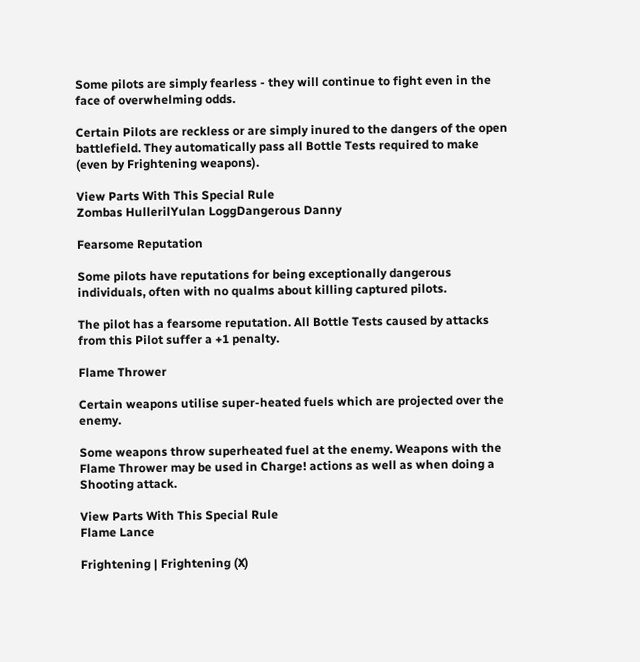Some pilots are simply fearless - they will continue to fight even in the face of overwhelming odds.

Certain Pilots are reckless or are simply inured to the dangers of the open battlefield. They automatically pass all Bottle Tests required to make (even by Frightening weapons).

View Parts With This Special Rule
Zombas HullerilYulan LoggDangerous Danny

Fearsome Reputation

Some pilots have reputations for being exceptionally dangerous individuals, often with no qualms about killing captured pilots.

The pilot has a fearsome reputation. All Bottle Tests caused by attacks from this Pilot suffer a +1 penalty.

Flame Thrower

Certain weapons utilise super-heated fuels which are projected over the enemy.

Some weapons throw superheated fuel at the enemy. Weapons with the Flame Thrower may be used in Charge! actions as well as when doing a Shooting attack.

View Parts With This Special Rule
Flame Lance

Frightening | Frightening (X)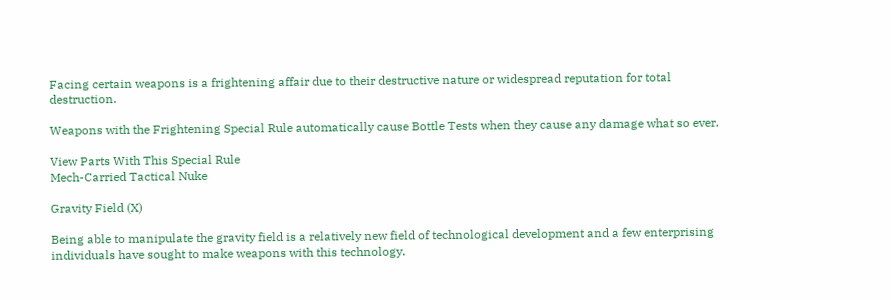Facing certain weapons is a frightening affair due to their destructive nature or widespread reputation for total destruction.

Weapons with the Frightening Special Rule automatically cause Bottle Tests when they cause any damage what so ever.

View Parts With This Special Rule
Mech-Carried Tactical Nuke

Gravity Field (X)

Being able to manipulate the gravity field is a relatively new field of technological development and a few enterprising individuals have sought to make weapons with this technology.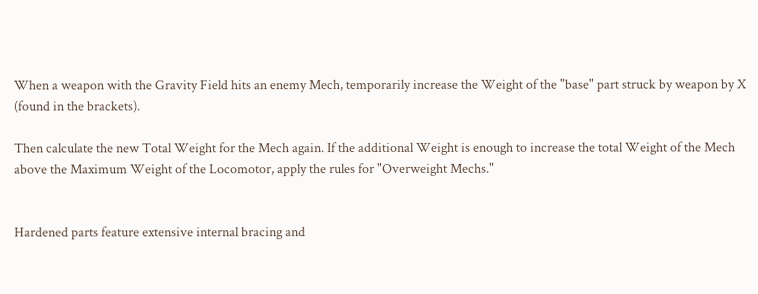When a weapon with the Gravity Field hits an enemy Mech, temporarily increase the Weight of the "base" part struck by weapon by X (found in the brackets).

Then calculate the new Total Weight for the Mech again. If the additional Weight is enough to increase the total Weight of the Mech above the Maximum Weight of the Locomotor, apply the rules for "Overweight Mechs."


Hardened parts feature extensive internal bracing and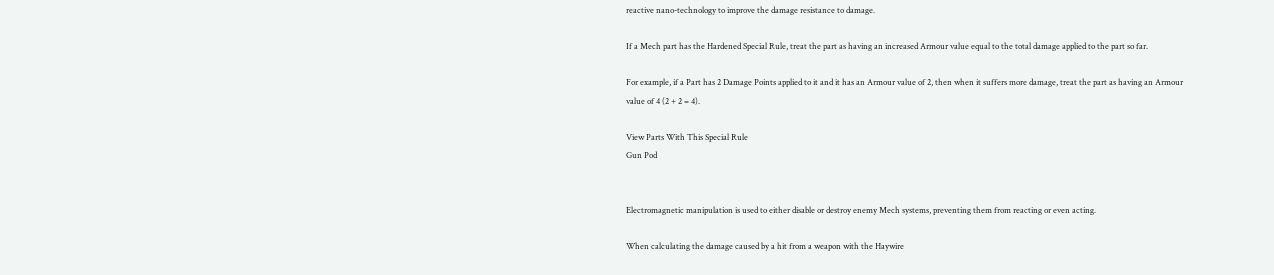reactive nano-technology to improve the damage resistance to damage.

If a Mech part has the Hardened Special Rule, treat the part as having an increased Armour value equal to the total damage applied to the part so far.

For example, if a Part has 2 Damage Points applied to it and it has an Armour value of 2, then when it suffers more damage, treat the part as having an Armour value of 4 (2 + 2 = 4).

View Parts With This Special Rule
Gun Pod


Electromagnetic manipulation is used to either disable or destroy enemy Mech systems, preventing them from reacting or even acting.

When calculating the damage caused by a hit from a weapon with the Haywire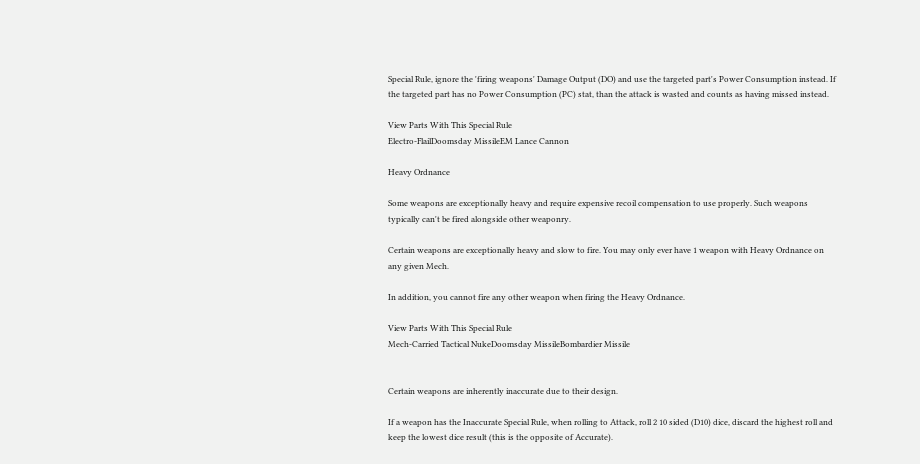Special Rule, ignore the 'firing weapons' Damage Output (DO) and use the targeted part's Power Consumption instead. If the targeted part has no Power Consumption (PC) stat, than the attack is wasted and counts as having missed instead.

View Parts With This Special Rule
Electro-FlailDoomsday MissileEM Lance Cannon

Heavy Ordnance

Some weapons are exceptionally heavy and require expensive recoil compensation to use properly. Such weapons typically can't be fired alongside other weaponry.

Certain weapons are exceptionally heavy and slow to fire. You may only ever have 1 weapon with Heavy Ordnance on any given Mech.

In addition, you cannot fire any other weapon when firing the Heavy Ordnance.

View Parts With This Special Rule
Mech-Carried Tactical NukeDoomsday MissileBombardier Missile


Certain weapons are inherently inaccurate due to their design.

If a weapon has the Inaccurate Special Rule, when rolling to Attack, roll 2 10 sided (D10) dice, discard the highest roll and keep the lowest dice result (this is the opposite of Accurate).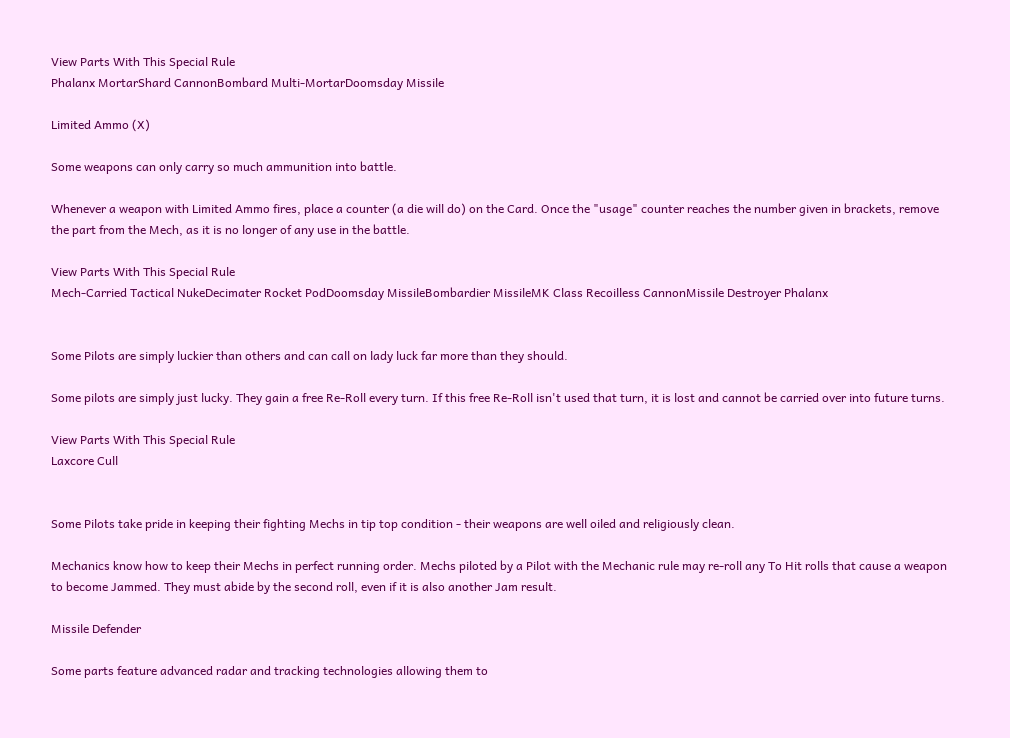View Parts With This Special Rule
Phalanx MortarShard CannonBombard Multi-MortarDoomsday Missile

Limited Ammo (X)

Some weapons can only carry so much ammunition into battle.

Whenever a weapon with Limited Ammo fires, place a counter (a die will do) on the Card. Once the "usage" counter reaches the number given in brackets, remove the part from the Mech, as it is no longer of any use in the battle.

View Parts With This Special Rule
Mech-Carried Tactical NukeDecimater Rocket PodDoomsday MissileBombardier MissileMK Class Recoilless CannonMissile Destroyer Phalanx


Some Pilots are simply luckier than others and can call on lady luck far more than they should.

Some pilots are simply just lucky. They gain a free Re-Roll every turn. If this free Re-Roll isn't used that turn, it is lost and cannot be carried over into future turns.

View Parts With This Special Rule
Laxcore Cull


Some Pilots take pride in keeping their fighting Mechs in tip top condition - their weapons are well oiled and religiously clean.

Mechanics know how to keep their Mechs in perfect running order. Mechs piloted by a Pilot with the Mechanic rule may re-roll any To Hit rolls that cause a weapon to become Jammed. They must abide by the second roll, even if it is also another Jam result.

Missile Defender

Some parts feature advanced radar and tracking technologies allowing them to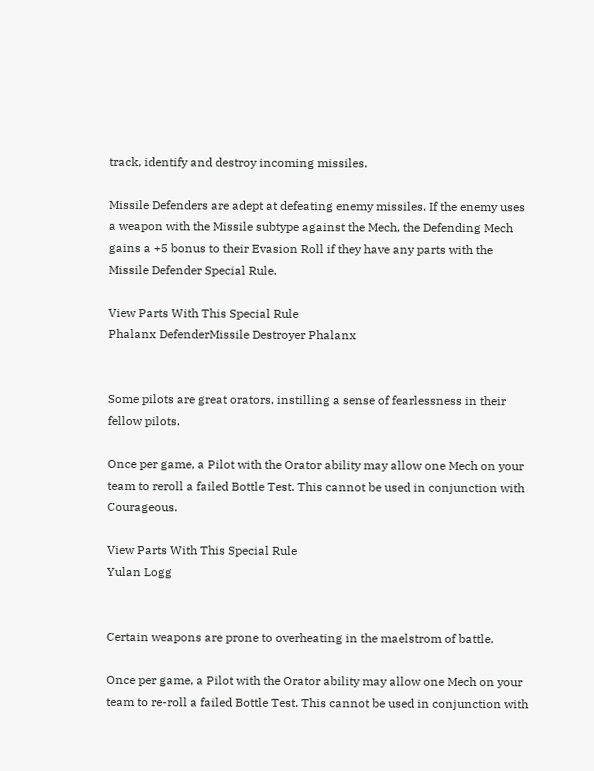track, identify and destroy incoming missiles.

Missile Defenders are adept at defeating enemy missiles. If the enemy uses a weapon with the Missile subtype against the Mech, the Defending Mech gains a +5 bonus to their Evasion Roll if they have any parts with the Missile Defender Special Rule.

View Parts With This Special Rule
Phalanx DefenderMissile Destroyer Phalanx


Some pilots are great orators, instilling a sense of fearlessness in their fellow pilots.

Once per game, a Pilot with the Orator ability may allow one Mech on your team to reroll a failed Bottle Test. This cannot be used in conjunction with Courageous.

View Parts With This Special Rule
Yulan Logg


Certain weapons are prone to overheating in the maelstrom of battle.

Once per game, a Pilot with the Orator ability may allow one Mech on your team to re-roll a failed Bottle Test. This cannot be used in conjunction with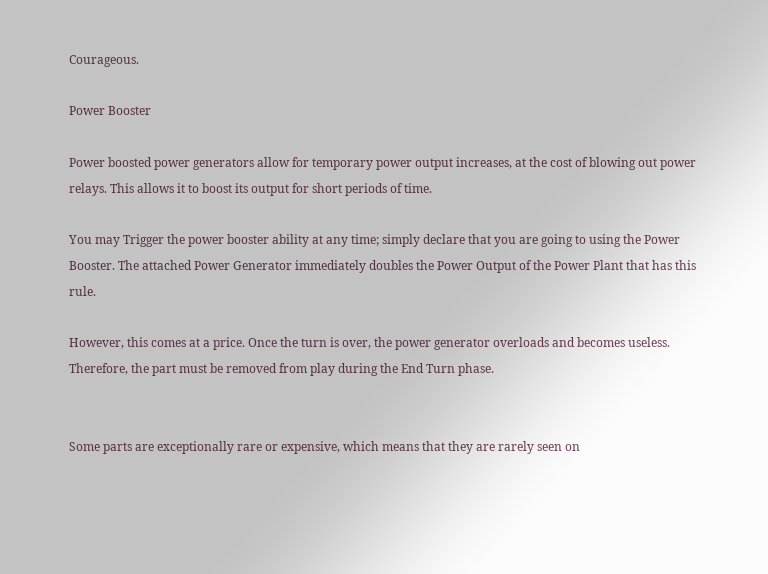Courageous.

Power Booster

Power boosted power generators allow for temporary power output increases, at the cost of blowing out power relays. This allows it to boost its output for short periods of time.

You may Trigger the power booster ability at any time; simply declare that you are going to using the Power Booster. The attached Power Generator immediately doubles the Power Output of the Power Plant that has this rule.

However, this comes at a price. Once the turn is over, the power generator overloads and becomes useless. Therefore, the part must be removed from play during the End Turn phase.


Some parts are exceptionally rare or expensive, which means that they are rarely seen on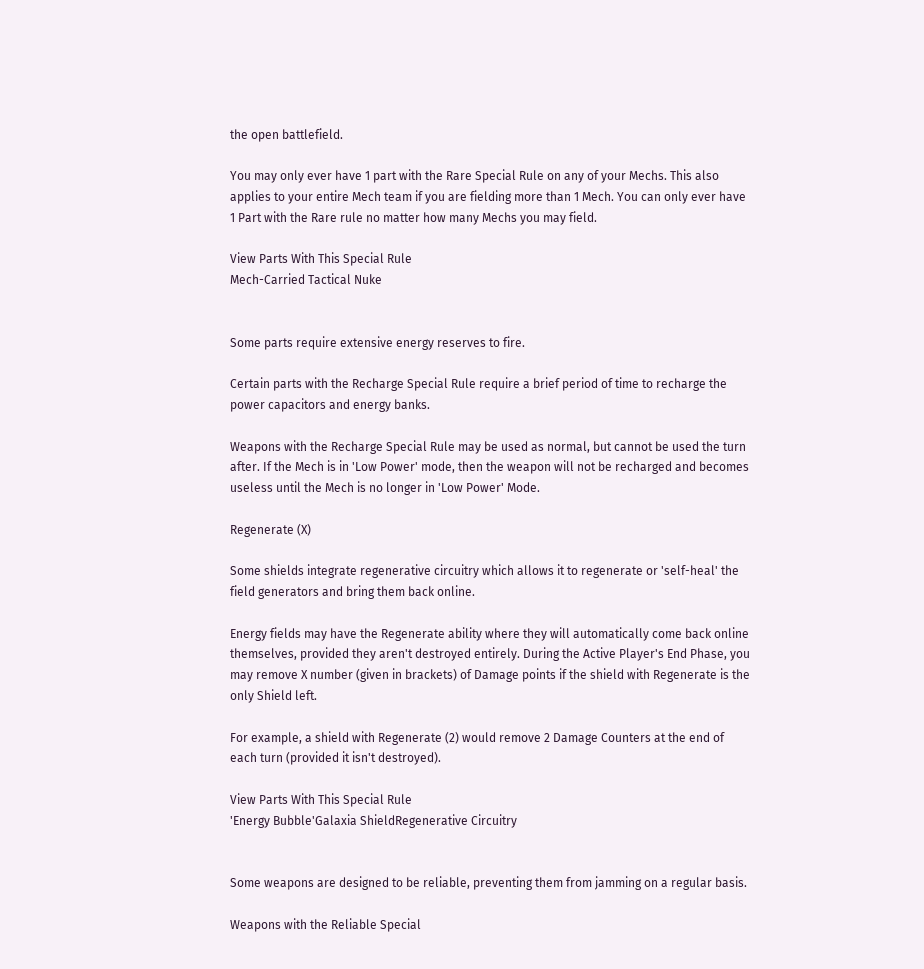the open battlefield.

You may only ever have 1 part with the Rare Special Rule on any of your Mechs. This also applies to your entire Mech team if you are fielding more than 1 Mech. You can only ever have 1 Part with the Rare rule no matter how many Mechs you may field.

View Parts With This Special Rule
Mech-Carried Tactical Nuke


Some parts require extensive energy reserves to fire.

Certain parts with the Recharge Special Rule require a brief period of time to recharge the power capacitors and energy banks.

Weapons with the Recharge Special Rule may be used as normal, but cannot be used the turn after. If the Mech is in 'Low Power' mode, then the weapon will not be recharged and becomes useless until the Mech is no longer in 'Low Power' Mode.

Regenerate (X)

Some shields integrate regenerative circuitry which allows it to regenerate or 'self-heal' the field generators and bring them back online.

Energy fields may have the Regenerate ability where they will automatically come back online themselves, provided they aren't destroyed entirely. During the Active Player's End Phase, you may remove X number (given in brackets) of Damage points if the shield with Regenerate is the only Shield left.

For example, a shield with Regenerate (2) would remove 2 Damage Counters at the end of each turn (provided it isn't destroyed).

View Parts With This Special Rule
'Energy Bubble'Galaxia ShieldRegenerative Circuitry


Some weapons are designed to be reliable, preventing them from jamming on a regular basis.

Weapons with the Reliable Special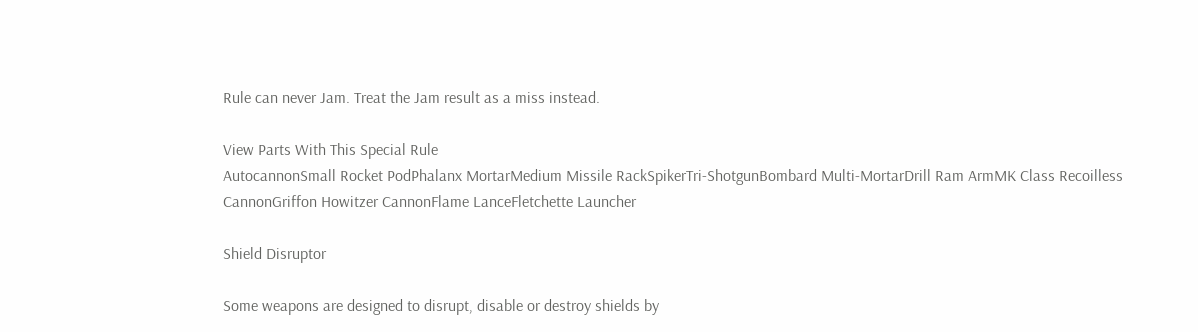Rule can never Jam. Treat the Jam result as a miss instead.

View Parts With This Special Rule
AutocannonSmall Rocket PodPhalanx MortarMedium Missile RackSpikerTri-ShotgunBombard Multi-MortarDrill Ram ArmMK Class Recoilless CannonGriffon Howitzer CannonFlame LanceFletchette Launcher

Shield Disruptor

Some weapons are designed to disrupt, disable or destroy shields by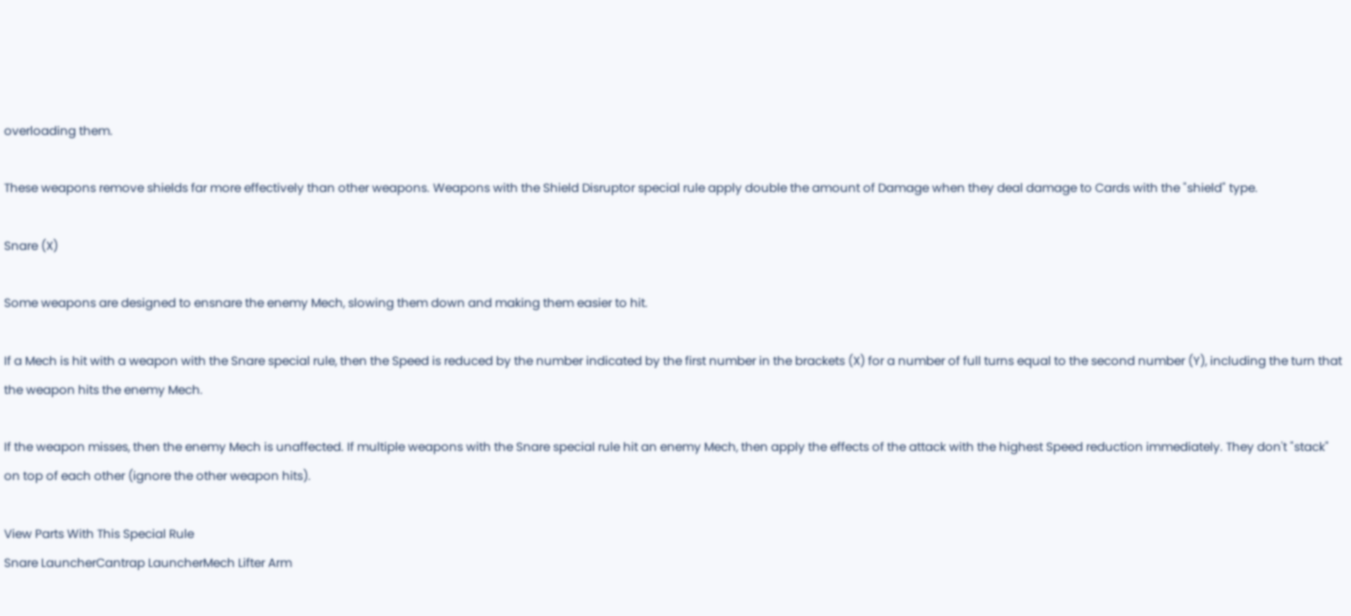overloading them.

These weapons remove shields far more effectively than other weapons. Weapons with the Shield Disruptor special rule apply double the amount of Damage when they deal damage to Cards with the "shield" type.

Snare (X)

Some weapons are designed to ensnare the enemy Mech, slowing them down and making them easier to hit.

If a Mech is hit with a weapon with the Snare special rule, then the Speed is reduced by the number indicated by the first number in the brackets (X) for a number of full turns equal to the second number (Y), including the turn that the weapon hits the enemy Mech.

If the weapon misses, then the enemy Mech is unaffected. If multiple weapons with the Snare special rule hit an enemy Mech, then apply the effects of the attack with the highest Speed reduction immediately. They don't "stack" on top of each other (ignore the other weapon hits).

View Parts With This Special Rule
Snare LauncherCantrap LauncherMech Lifter Arm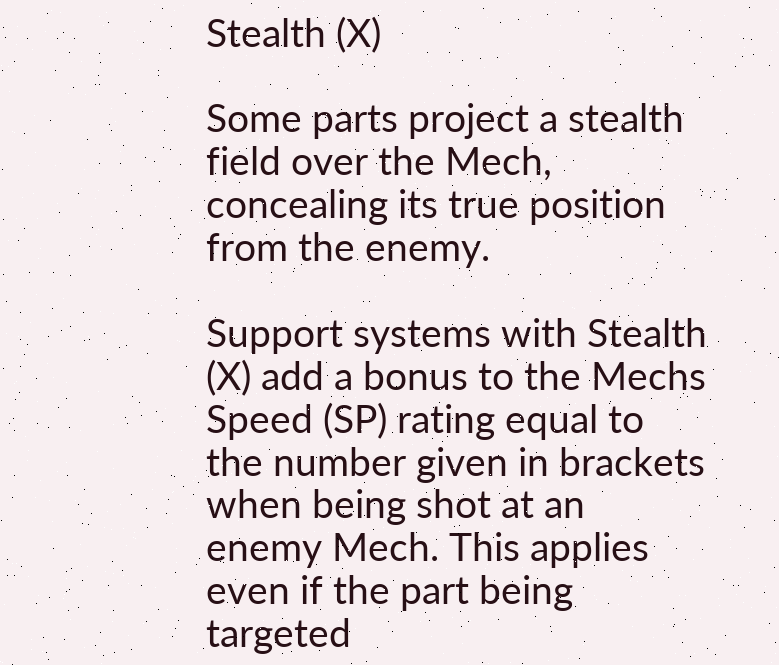Stealth (X)

Some parts project a stealth field over the Mech, concealing its true position from the enemy.

Support systems with Stealth (X) add a bonus to the Mechs Speed (SP) rating equal to the number given in brackets when being shot at an enemy Mech. This applies even if the part being targeted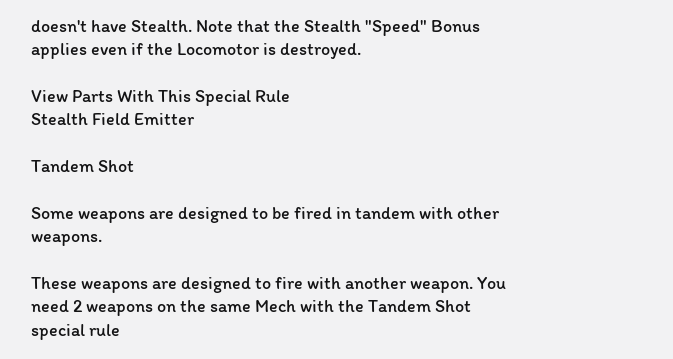doesn't have Stealth. Note that the Stealth "Speed" Bonus applies even if the Locomotor is destroyed.

View Parts With This Special Rule
Stealth Field Emitter

Tandem Shot

Some weapons are designed to be fired in tandem with other weapons.

These weapons are designed to fire with another weapon. You need 2 weapons on the same Mech with the Tandem Shot special rule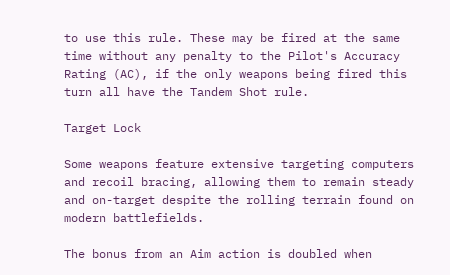to use this rule. These may be fired at the same time without any penalty to the Pilot's Accuracy Rating (AC), if the only weapons being fired this turn all have the Tandem Shot rule.

Target Lock

Some weapons feature extensive targeting computers and recoil bracing, allowing them to remain steady and on-target despite the rolling terrain found on modern battlefields.

The bonus from an Aim action is doubled when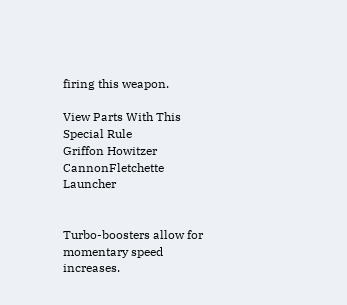firing this weapon.

View Parts With This Special Rule
Griffon Howitzer CannonFletchette Launcher


Turbo-boosters allow for momentary speed increases.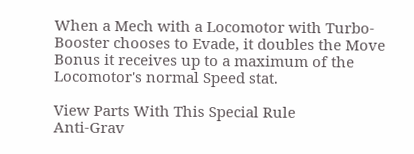When a Mech with a Locomotor with Turbo-Booster chooses to Evade, it doubles the Move Bonus it receives up to a maximum of the Locomotor's normal Speed stat.

View Parts With This Special Rule
Anti-Grav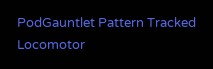PodGauntlet Pattern Tracked Locomotor